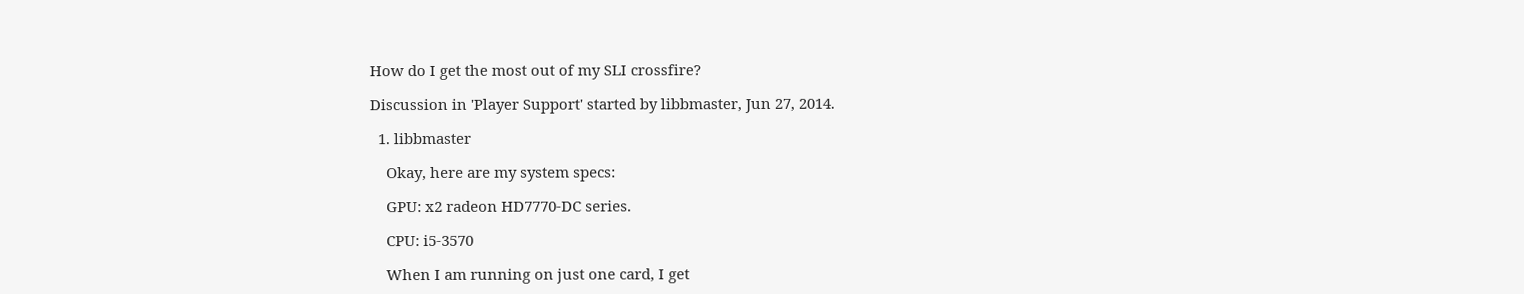How do I get the most out of my SLI crossfire?

Discussion in 'Player Support' started by libbmaster, Jun 27, 2014.

  1. libbmaster

    Okay, here are my system specs:

    GPU: x2 radeon HD7770-DC series.

    CPU: i5-3570

    When I am running on just one card, I get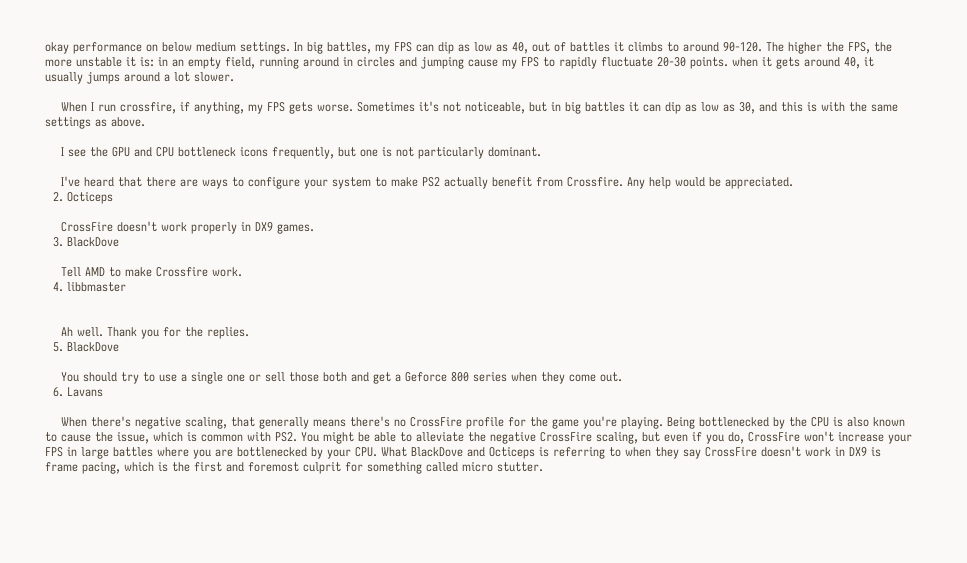okay performance on below medium settings. In big battles, my FPS can dip as low as 40, out of battles it climbs to around 90-120. The higher the FPS, the more unstable it is: in an empty field, running around in circles and jumping cause my FPS to rapidly fluctuate 20-30 points. when it gets around 40, it usually jumps around a lot slower.

    When I run crossfire, if anything, my FPS gets worse. Sometimes it's not noticeable, but in big battles it can dip as low as 30, and this is with the same settings as above.

    I see the GPU and CPU bottleneck icons frequently, but one is not particularly dominant.

    I've heard that there are ways to configure your system to make PS2 actually benefit from Crossfire. Any help would be appreciated.
  2. Octiceps

    CrossFire doesn't work properly in DX9 games.
  3. BlackDove

    Tell AMD to make Crossfire work.
  4. libbmaster


    Ah well. Thank you for the replies.
  5. BlackDove

    You should try to use a single one or sell those both and get a Geforce 800 series when they come out.
  6. Lavans

    When there's negative scaling, that generally means there's no CrossFire profile for the game you're playing. Being bottlenecked by the CPU is also known to cause the issue, which is common with PS2. You might be able to alleviate the negative CrossFire scaling, but even if you do, CrossFire won't increase your FPS in large battles where you are bottlenecked by your CPU. What BlackDove and Octiceps is referring to when they say CrossFire doesn't work in DX9 is frame pacing, which is the first and foremost culprit for something called micro stutter.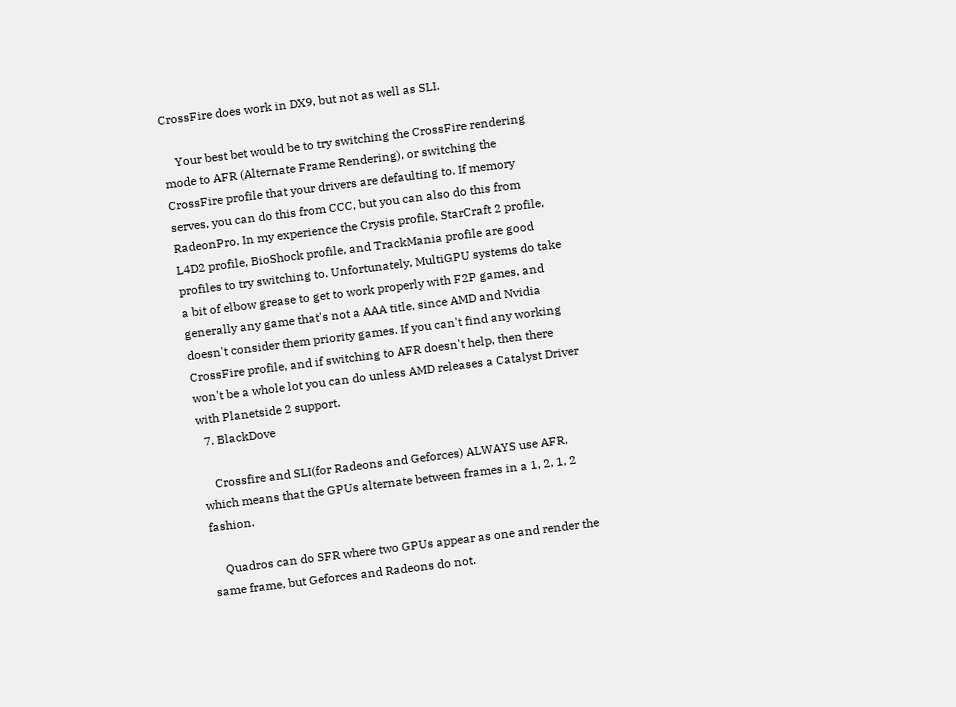CrossFire does work in DX9, but not as well as SLI.

    Your best bet would be to try switching the CrossFire rendering mode to AFR (Alternate Frame Rendering), or switching the CrossFire profile that your drivers are defaulting to. If memory serves, you can do this from CCC, but you can also do this from RadeonPro. In my experience the Crysis profile, StarCraft 2 profile, L4D2 profile, BioShock profile, and TrackMania profile are good profiles to try switching to. Unfortunately, MultiGPU systems do take a bit of elbow grease to get to work properly with F2P games, and generally any game that's not a AAA title, since AMD and Nvidia doesn't consider them priority games. If you can't find any working CrossFire profile, and if switching to AFR doesn't help, then there won't be a whole lot you can do unless AMD releases a Catalyst Driver with Planetside 2 support.
  7. BlackDove

    Crossfire and SLI(for Radeons and Geforces) ALWAYS use AFR, which means that the GPUs alternate between frames in a 1, 2, 1, 2 fashion.

    Quadros can do SFR where two GPUs appear as one and render the same frame, but Geforces and Radeons do not.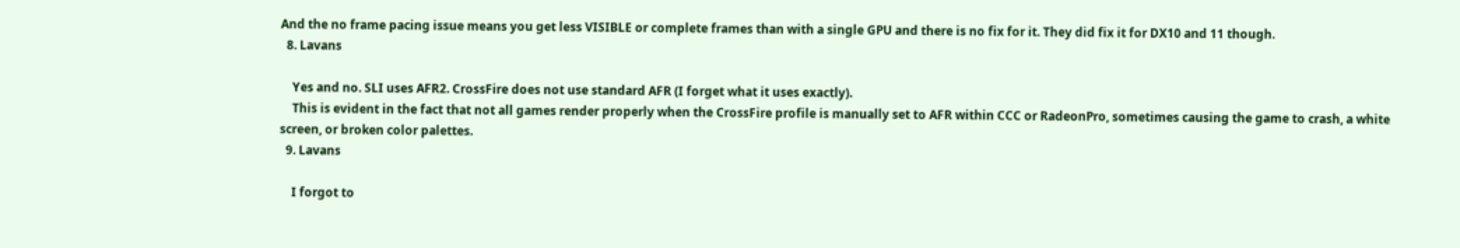And the no frame pacing issue means you get less VISIBLE or complete frames than with a single GPU and there is no fix for it. They did fix it for DX10 and 11 though.
  8. Lavans

    Yes and no. SLI uses AFR2. CrossFire does not use standard AFR (I forget what it uses exactly).
    This is evident in the fact that not all games render properly when the CrossFire profile is manually set to AFR within CCC or RadeonPro, sometimes causing the game to crash, a white screen, or broken color palettes.
  9. Lavans

    I forgot to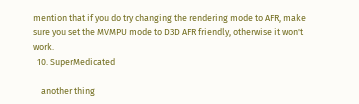mention that if you do try changing the rendering mode to AFR, make sure you set the MVMPU mode to D3D AFR friendly, otherwise it won't work.
  10. SuperMedicated

    another thing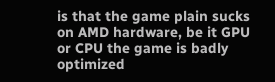is that the game plain sucks on AMD hardware, be it GPU or CPU the game is badly optimized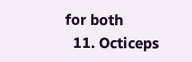for both
  11. Octiceps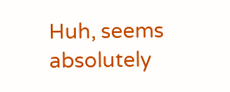Huh, seems absolutely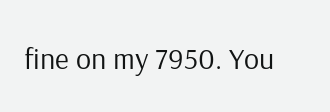fine on my 7950. You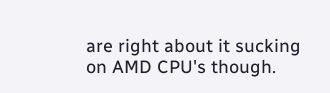are right about it sucking on AMD CPU's though.